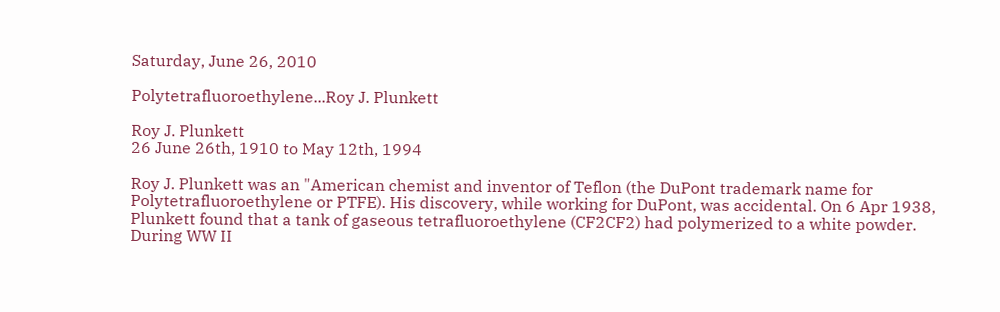Saturday, June 26, 2010

Polytetrafluoroethylene...Roy J. Plunkett

Roy J. Plunkett
26 June 26th, 1910 to May 12th, 1994

Roy J. Plunkett was an "American chemist and inventor of Teflon (the DuPont trademark name for Polytetrafluoroethylene or PTFE). His discovery, while working for DuPont, was accidental. On 6 Apr 1938, Plunkett found that a tank of gaseous tetrafluoroethylene (CF2CF2) had polymerized to a white powder. During WW II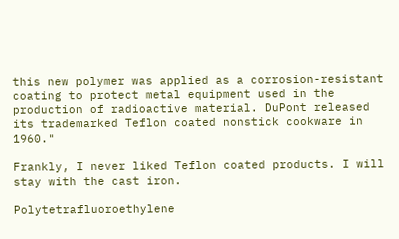this new polymer was applied as a corrosion-resistant coating to protect metal equipment used in the production of radioactive material. DuPont released its trademarked Teflon coated nonstick cookware in 1960."

Frankly, I never liked Teflon coated products. I will stay with the cast iron.

Polytetrafluoroethylene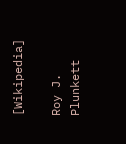[Wikipedia]

Roy J. Plunkett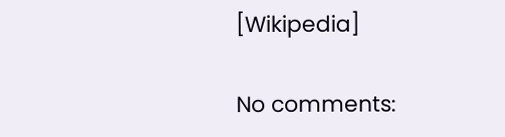[Wikipedia]

No comments: